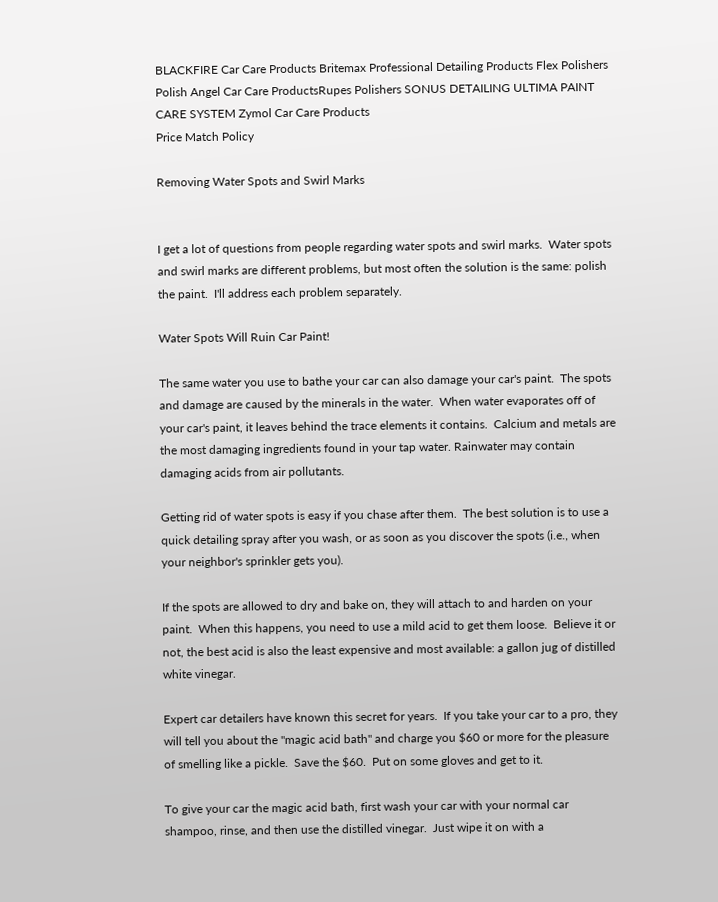BLACKFIRE Car Care Products Britemax Professional Detailing Products Flex Polishers Polish Angel Car Care ProductsRupes Polishers SONUS DETAILING ULTIMA PAINT CARE SYSTEM Zymol Car Care Products
Price Match Policy

Removing Water Spots and Swirl Marks


I get a lot of questions from people regarding water spots and swirl marks.  Water spots and swirl marks are different problems, but most often the solution is the same: polish the paint.  I'll address each problem separately.

Water Spots Will Ruin Car Paint!

The same water you use to bathe your car can also damage your car's paint.  The spots and damage are caused by the minerals in the water.  When water evaporates off of your car's paint, it leaves behind the trace elements it contains.  Calcium and metals are the most damaging ingredients found in your tap water. Rainwater may contain damaging acids from air pollutants.

Getting rid of water spots is easy if you chase after them.  The best solution is to use a quick detailing spray after you wash, or as soon as you discover the spots (i.e., when your neighbor's sprinkler gets you).

If the spots are allowed to dry and bake on, they will attach to and harden on your paint.  When this happens, you need to use a mild acid to get them loose.  Believe it or not, the best acid is also the least expensive and most available: a gallon jug of distilled white vinegar.

Expert car detailers have known this secret for years.  If you take your car to a pro, they will tell you about the "magic acid bath" and charge you $60 or more for the pleasure of smelling like a pickle.  Save the $60.  Put on some gloves and get to it.

To give your car the magic acid bath, first wash your car with your normal car shampoo, rinse, and then use the distilled vinegar.  Just wipe it on with a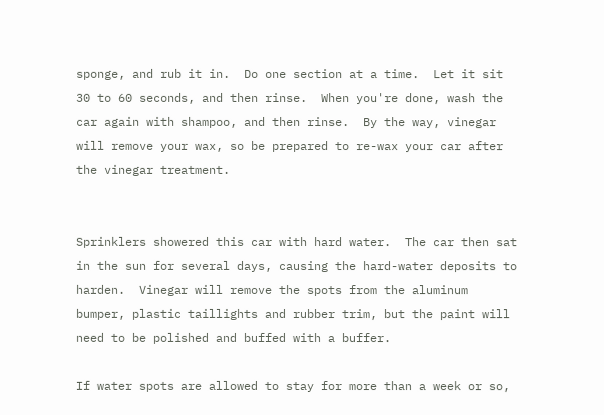sponge, and rub it in.  Do one section at a time.  Let it sit 30 to 60 seconds, and then rinse.  When you're done, wash the car again with shampoo, and then rinse.  By the way, vinegar will remove your wax, so be prepared to re-wax your car after the vinegar treatment.


Sprinklers showered this car with hard water.  The car then sat in the sun for several days, causing the hard-water deposits to harden.  Vinegar will remove the spots from the aluminum bumper, plastic taillights and rubber trim, but the paint will need to be polished and buffed with a buffer.

If water spots are allowed to stay for more than a week or so,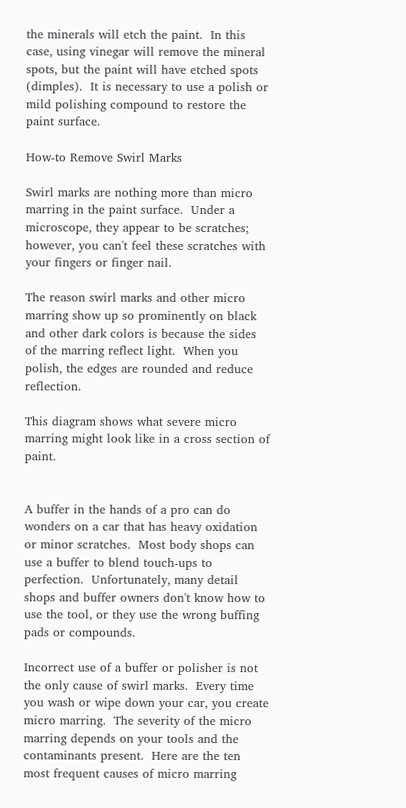the minerals will etch the paint.  In this case, using vinegar will remove the mineral spots, but the paint will have etched spots (dimples).  It is necessary to use a polish or mild polishing compound to restore the paint surface.

How-to Remove Swirl Marks

Swirl marks are nothing more than micro marring in the paint surface.  Under a microscope, they appear to be scratches; however, you can't feel these scratches with your fingers or finger nail.

The reason swirl marks and other micro marring show up so prominently on black and other dark colors is because the sides of the marring reflect light.  When you polish, the edges are rounded and reduce reflection.

This diagram shows what severe micro marring might look like in a cross section of paint.


A buffer in the hands of a pro can do wonders on a car that has heavy oxidation or minor scratches.  Most body shops can use a buffer to blend touch-ups to perfection.  Unfortunately, many detail shops and buffer owners don't know how to use the tool, or they use the wrong buffing pads or compounds.

Incorrect use of a buffer or polisher is not the only cause of swirl marks.  Every time you wash or wipe down your car, you create micro marring.  The severity of the micro marring depends on your tools and the contaminants present.  Here are the ten most frequent causes of micro marring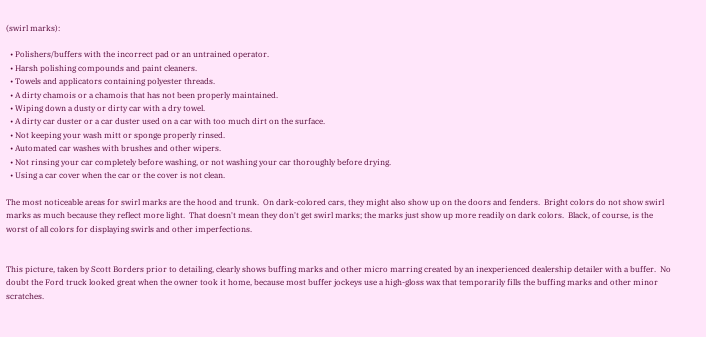(swirl marks):

  • Polishers/buffers with the incorrect pad or an untrained operator.
  • Harsh polishing compounds and paint cleaners.
  • Towels and applicators containing polyester threads.
  • A dirty chamois or a chamois that has not been properly maintained.
  • Wiping down a dusty or dirty car with a dry towel.
  • A dirty car duster or a car duster used on a car with too much dirt on the surface.
  • Not keeping your wash mitt or sponge properly rinsed.
  • Automated car washes with brushes and other wipers.
  • Not rinsing your car completely before washing, or not washing your car thoroughly before drying.
  • Using a car cover when the car or the cover is not clean.

The most noticeable areas for swirl marks are the hood and trunk.  On dark-colored cars, they might also show up on the doors and fenders.  Bright colors do not show swirl marks as much because they reflect more light.  That doesn't mean they don't get swirl marks; the marks just show up more readily on dark colors.  Black, of course, is the worst of all colors for displaying swirls and other imperfections.


This picture, taken by Scott Borders prior to detailing, clearly shows buffing marks and other micro marring created by an inexperienced dealership detailer with a buffer.  No doubt the Ford truck looked great when the owner took it home, because most buffer jockeys use a high-gloss wax that temporarily fills the buffing marks and other minor scratches.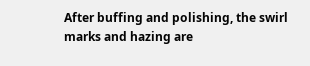After buffing and polishing, the swirl marks and hazing are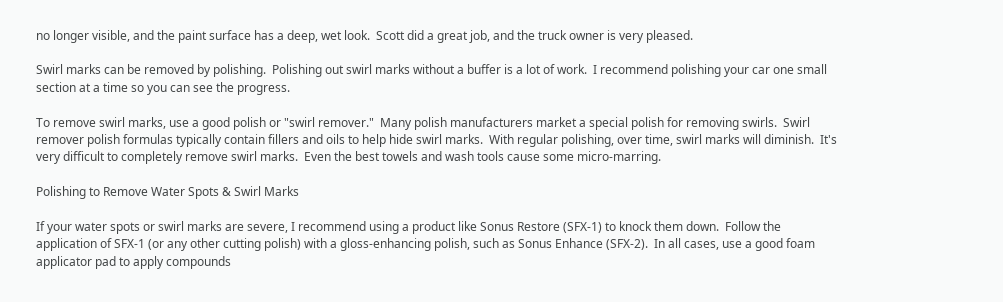no longer visible, and the paint surface has a deep, wet look.  Scott did a great job, and the truck owner is very pleased.

Swirl marks can be removed by polishing.  Polishing out swirl marks without a buffer is a lot of work.  I recommend polishing your car one small section at a time so you can see the progress.

To remove swirl marks, use a good polish or "swirl remover."  Many polish manufacturers market a special polish for removing swirls.  Swirl remover polish formulas typically contain fillers and oils to help hide swirl marks.  With regular polishing, over time, swirl marks will diminish.  It's very difficult to completely remove swirl marks.  Even the best towels and wash tools cause some micro-marring.

Polishing to Remove Water Spots & Swirl Marks

If your water spots or swirl marks are severe, I recommend using a product like Sonus Restore (SFX-1) to knock them down.  Follow the application of SFX-1 (or any other cutting polish) with a gloss-enhancing polish, such as Sonus Enhance (SFX-2).  In all cases, use a good foam applicator pad to apply compounds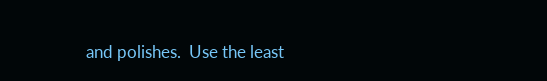and polishes.  Use the least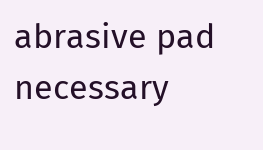abrasive pad necessary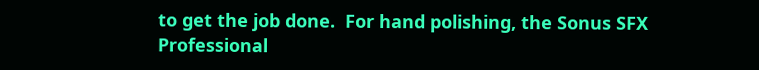to get the job done.  For hand polishing, the Sonus SFX Professional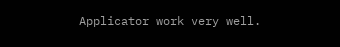Applicator work very well.